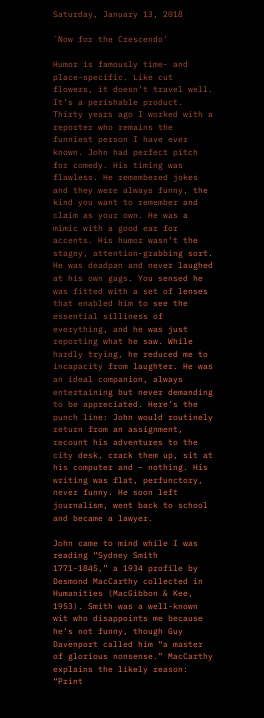Saturday, January 13, 2018

`Now for the Crescendo'

Humor is famously time- and place-specific. Like cut flowers, it doesn’t travel well. It’s a perishable product. Thirty years ago I worked with a reporter who remains the funniest person I have ever known. John had perfect pitch for comedy. His timing was flawless. He remembered jokes and they were always funny, the kind you want to remember and claim as your own. He was a mimic with a good ear for accents. His humor wasn’t the stagey, attention-grabbing sort. He was deadpan and never laughed at his own gags. You sensed he was fitted with a set of lenses that enabled him to see the essential silliness of everything, and he was just reporting what he saw. While hardly trying, he reduced me to incapacity from laughter. He was an ideal companion, always entertaining but never demanding to be appreciated. Here’s the punch line: John would routinely return from an assignment, recount his adventures to the city desk, crack them up, sit at his computer and – nothing. His writing was flat, perfunctory, never funny. He soon left journalism, went back to school and became a lawyer.

John came to mind while I was reading “Sydney Smith 1771-1845,” a 1934 profile by Desmond MacCarthy collected in Humanities (MacGibbon & Kee, 1953). Smith was a well-known wit who disappoints me because he’s not funny, though Guy Davenport called him “a master of glorious nonsense.” MacCarthy explains the likely reason: “Print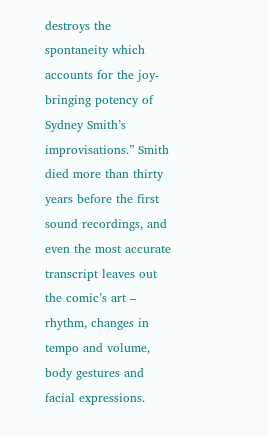destroys the spontaneity which accounts for the joy-bringing potency of Sydney Smith’s improvisations.” Smith died more than thirty years before the first sound recordings, and even the most accurate transcript leaves out the comic’s art – rhythm, changes in tempo and volume, body gestures and facial expressions.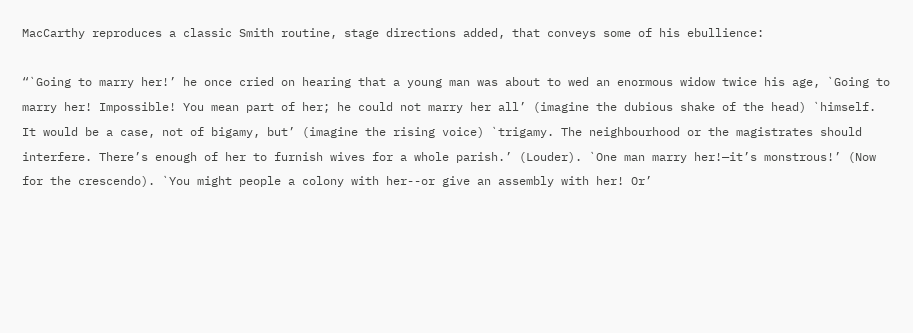MacCarthy reproduces a classic Smith routine, stage directions added, that conveys some of his ebullience:

“`Going to marry her!’ he once cried on hearing that a young man was about to wed an enormous widow twice his age, `Going to marry her! Impossible! You mean part of her; he could not marry her all’ (imagine the dubious shake of the head) `himself. It would be a case, not of bigamy, but’ (imagine the rising voice) `trigamy. The neighbourhood or the magistrates should interfere. There’s enough of her to furnish wives for a whole parish.’ (Louder). `One man marry her!—it’s monstrous!’ (Now for the crescendo). `You might people a colony with her--or give an assembly with her! Or’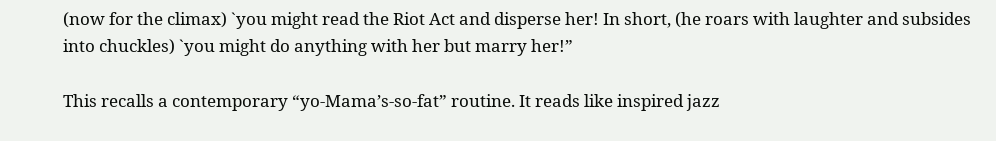(now for the climax) `you might read the Riot Act and disperse her! In short, (he roars with laughter and subsides into chuckles) `you might do anything with her but marry her!”

This recalls a contemporary “yo-Mama’s-so-fat” routine. It reads like inspired jazz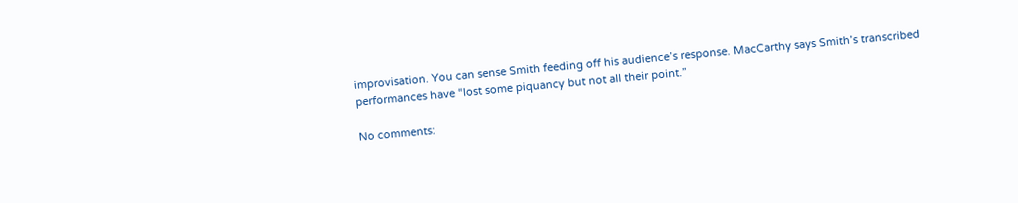improvisation. You can sense Smith feeding off his audience’s response. MacCarthy says Smith’s transcribed performances have “lost some piquancy but not all their point.”

No comments: